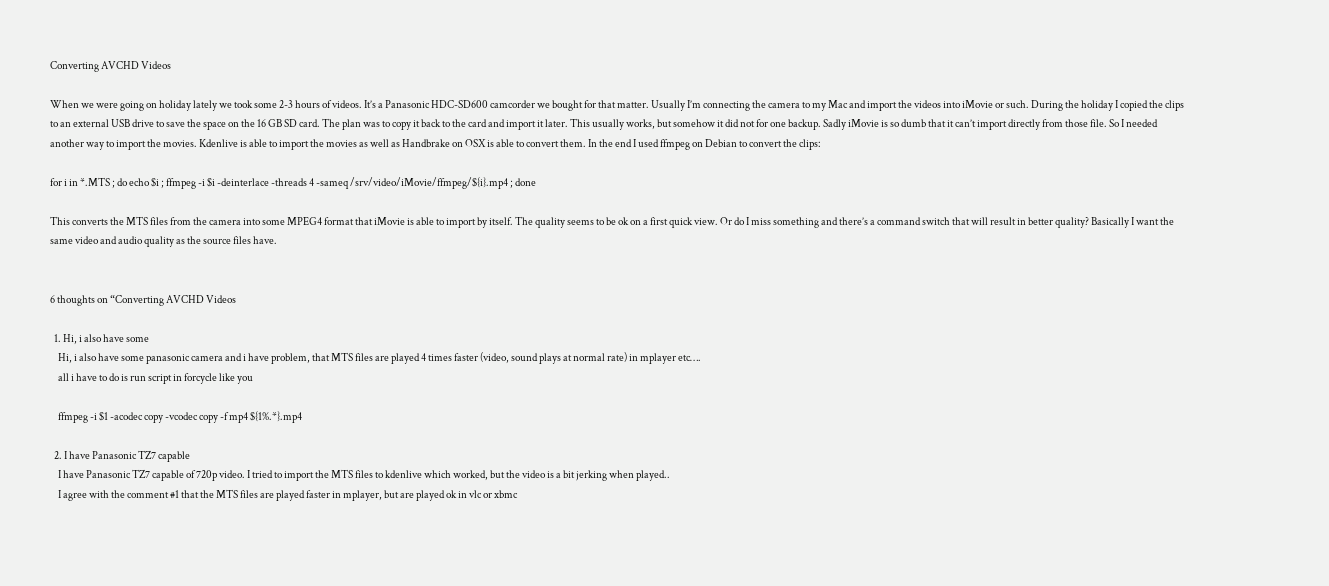Converting AVCHD Videos

When we were going on holiday lately we took some 2-3 hours of videos. It’s a Panasonic HDC-SD600 camcorder we bought for that matter. Usually I’m connecting the camera to my Mac and import the videos into iMovie or such. During the holiday I copied the clips to an external USB drive to save the space on the 16 GB SD card. The plan was to copy it back to the card and import it later. This usually works, but somehow it did not for one backup. Sadly iMovie is so dumb that it can’t import directly from those file. So I needed another way to import the movies. Kdenlive is able to import the movies as well as Handbrake on OSX is able to convert them. In the end I used ffmpeg on Debian to convert the clips:

for i in *.MTS ; do echo $i ; ffmpeg -i $i -deinterlace -threads 4 -sameq /srv/video/iMovie/ffmpeg/${i}.mp4 ; done

This converts the MTS files from the camera into some MPEG4 format that iMovie is able to import by itself. The quality seems to be ok on a first quick view. Or do I miss something and there’s a command switch that will result in better quality? Basically I want the same video and audio quality as the source files have.


6 thoughts on “Converting AVCHD Videos

  1. Hi, i also have some
    Hi, i also have some panasonic camera and i have problem, that MTS files are played 4 times faster (video, sound plays at normal rate) in mplayer etc….
    all i have to do is run script in forcycle like you

    ffmpeg -i $1 -acodec copy -vcodec copy -f mp4 ${1%.*}.mp4

  2. I have Panasonic TZ7 capable
    I have Panasonic TZ7 capable of 720p video. I tried to import the MTS files to kdenlive which worked, but the video is a bit jerking when played..
    I agree with the comment #1 that the MTS files are played faster in mplayer, but are played ok in vlc or xbmc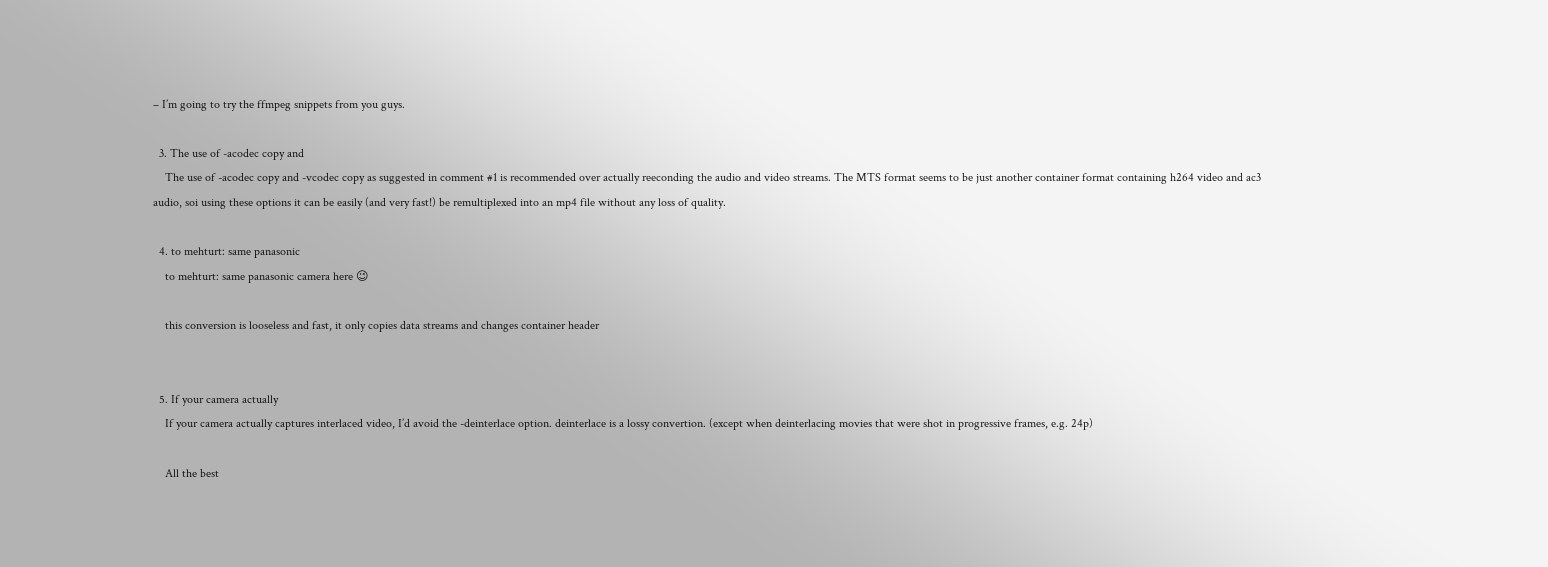– I’m going to try the ffmpeg snippets from you guys.

  3. The use of -acodec copy and
    The use of -acodec copy and -vcodec copy as suggested in comment #1 is recommended over actually reeconding the audio and video streams. The MTS format seems to be just another container format containing h264 video and ac3 audio, soi using these options it can be easily (and very fast!) be remultiplexed into an mp4 file without any loss of quality.

  4. to mehturt: same panasonic
    to mehturt: same panasonic camera here 😉

    this conversion is looseless and fast, it only copies data streams and changes container header


  5. If your camera actually
    If your camera actually captures interlaced video, I’d avoid the -deinterlace option. deinterlace is a lossy convertion. (except when deinterlacing movies that were shot in progressive frames, e.g. 24p)

    All the best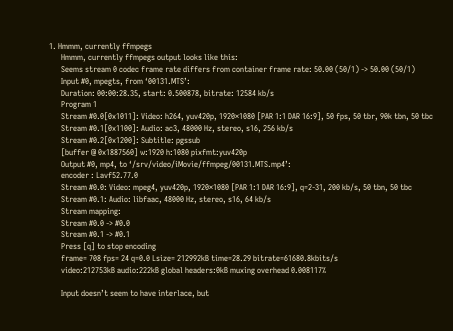1. Hmmm, currently ffmpegs
      Hmmm, currently ffmpegs output looks like this:
      Seems stream 0 codec frame rate differs from container frame rate: 50.00 (50/1) -> 50.00 (50/1)
      Input #0, mpegts, from ‘00131.MTS’:
      Duration: 00:00:28.35, start: 0.500878, bitrate: 12584 kb/s
      Program 1
      Stream #0.0[0x1011]: Video: h264, yuv420p, 1920×1080 [PAR 1:1 DAR 16:9], 50 fps, 50 tbr, 90k tbn, 50 tbc
      Stream #0.1[0x1100]: Audio: ac3, 48000 Hz, stereo, s16, 256 kb/s
      Stream #0.2[0x1200]: Subtitle: pgssub
      [buffer @ 0x1887560] w:1920 h:1080 pixfmt:yuv420p
      Output #0, mp4, to ‘/srv/video/iMovie/ffmpeg/00131.MTS.mp4’:
      encoder : Lavf52.77.0
      Stream #0.0: Video: mpeg4, yuv420p, 1920×1080 [PAR 1:1 DAR 16:9], q=2-31, 200 kb/s, 50 tbn, 50 tbc
      Stream #0.1: Audio: libfaac, 48000 Hz, stereo, s16, 64 kb/s
      Stream mapping:
      Stream #0.0 -> #0.0
      Stream #0.1 -> #0.1
      Press [q] to stop encoding
      frame= 708 fps= 24 q=0.0 Lsize= 212992kB time=28.29 bitrate=61680.8kbits/s
      video:212753kB audio:222kB global headers:0kB muxing overhead 0.008117%

      Input doesn’t seem to have interlace, but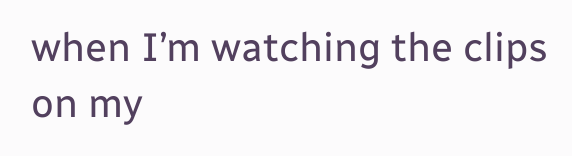when I’m watching the clips on my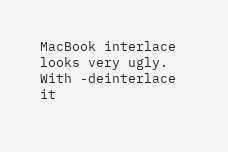MacBook interlace looks very ugly. With -deinterlace it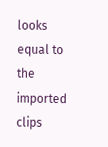looks equal to the imported clips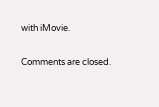with iMovie.

Comments are closed.